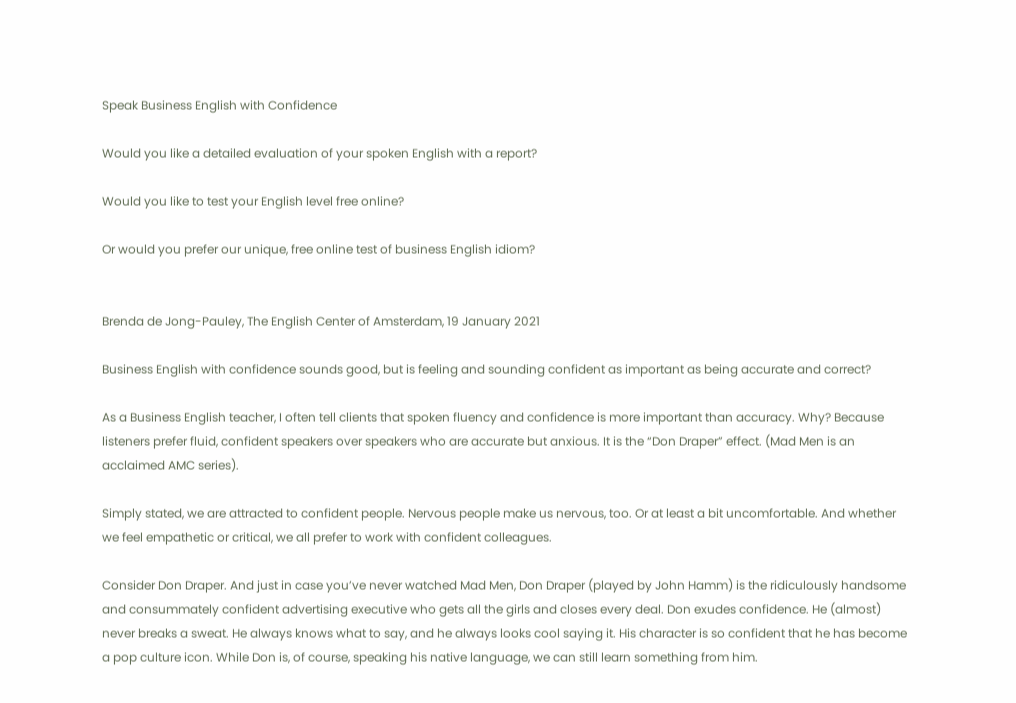Speak Business English with Confidence

Would you like a detailed evaluation of your spoken English with a report?

Would you like to test your English level free online?

Or would you prefer our unique, free online test of business English idiom?


Brenda de Jong-Pauley, The English Center of Amsterdam, 19 January 2021

Business English with confidence sounds good, but is feeling and sounding confident as important as being accurate and correct?

As a Business English teacher, I often tell clients that spoken fluency and confidence is more important than accuracy. Why? Because listeners prefer fluid, confident speakers over speakers who are accurate but anxious. It is the “Don Draper” effect. (Mad Men is an acclaimed AMC series).

Simply stated, we are attracted to confident people. Nervous people make us nervous, too. Or at least a bit uncomfortable. And whether we feel empathetic or critical, we all prefer to work with confident colleagues.

Consider Don Draper. And just in case you’ve never watched Mad Men, Don Draper (played by John Hamm) is the ridiculously handsome and consummately confident advertising executive who gets all the girls and closes every deal. Don exudes confidence. He (almost) never breaks a sweat. He always knows what to say, and he always looks cool saying it. His character is so confident that he has become a pop culture icon. While Don is, of course, speaking his native language, we can still learn something from him.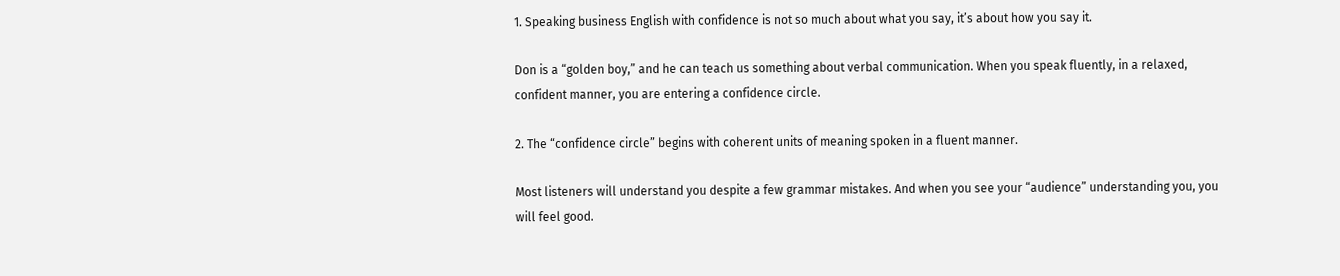1. Speaking business English with confidence is not so much about what you say, it’s about how you say it.

Don is a “golden boy,” and he can teach us something about verbal communication. When you speak fluently, in a relaxed, confident manner, you are entering a confidence circle.

2. The “confidence circle” begins with coherent units of meaning spoken in a fluent manner.

Most listeners will understand you despite a few grammar mistakes. And when you see your “audience” understanding you, you will feel good.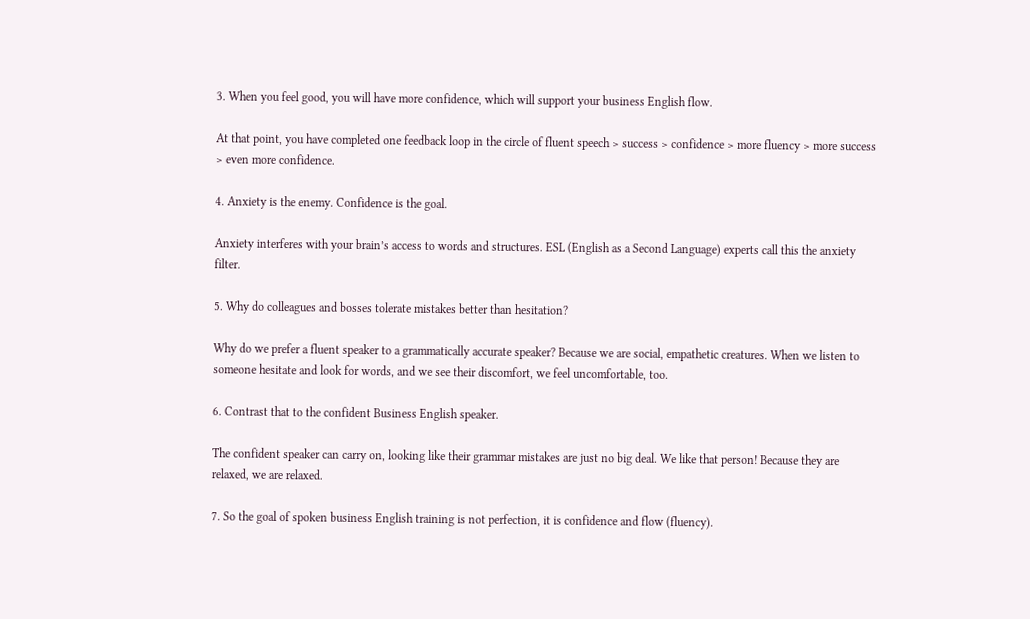3. When you feel good, you will have more confidence, which will support your business English flow.

At that point, you have completed one feedback loop in the circle of fluent speech > success > confidence > more fluency > more success > even more confidence.

4. Anxiety is the enemy. Confidence is the goal.

Anxiety interferes with your brain’s access to words and structures. ESL (English as a Second Language) experts call this the anxiety filter.

5. Why do colleagues and bosses tolerate mistakes better than hesitation?

Why do we prefer a fluent speaker to a grammatically accurate speaker? Because we are social, empathetic creatures. When we listen to someone hesitate and look for words, and we see their discomfort, we feel uncomfortable, too.

6. Contrast that to the confident Business English speaker.

The confident speaker can carry on, looking like their grammar mistakes are just no big deal. We like that person! Because they are relaxed, we are relaxed.

7. So the goal of spoken business English training is not perfection, it is confidence and flow (fluency).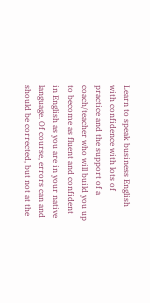Learn to speak business English with confidence with lots of practice and the support of a coach/teacher who will build you up to become as fluent and confident in English as you are in your native language. Of course, errors can and should be corrected, but not at the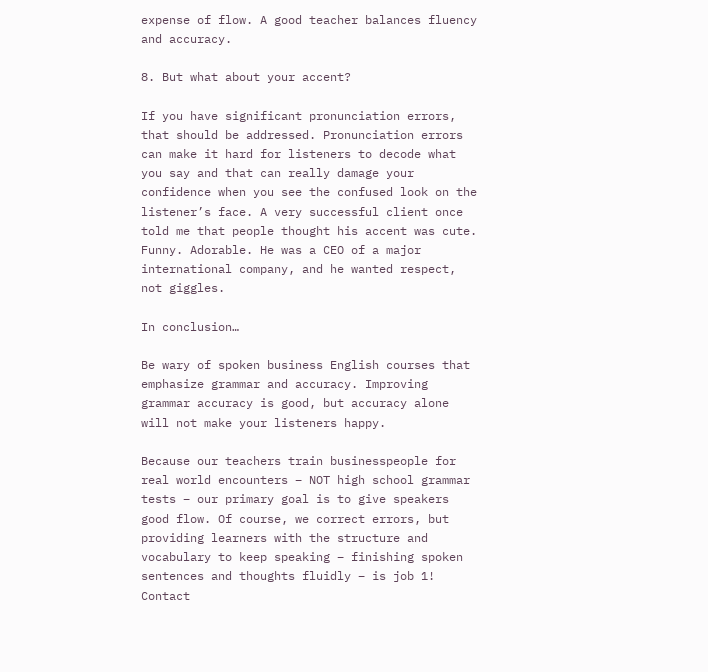expense of flow. A good teacher balances fluency and accuracy.

8. But what about your accent?

If you have significant pronunciation errors, that should be addressed. Pronunciation errors can make it hard for listeners to decode what you say and that can really damage your confidence when you see the confused look on the listener’s face. A very successful client once told me that people thought his accent was cute. Funny. Adorable. He was a CEO of a major international company, and he wanted respect, not giggles.

In conclusion…

Be wary of spoken business English courses that emphasize grammar and accuracy. Improving grammar accuracy is good, but accuracy alone will not make your listeners happy.

Because our teachers train businesspeople for real world encounters – NOT high school grammar tests – our primary goal is to give speakers good flow. Of course, we correct errors, but providing learners with the structure and vocabulary to keep speaking – finishing spoken sentences and thoughts fluidly – is job 1! Contact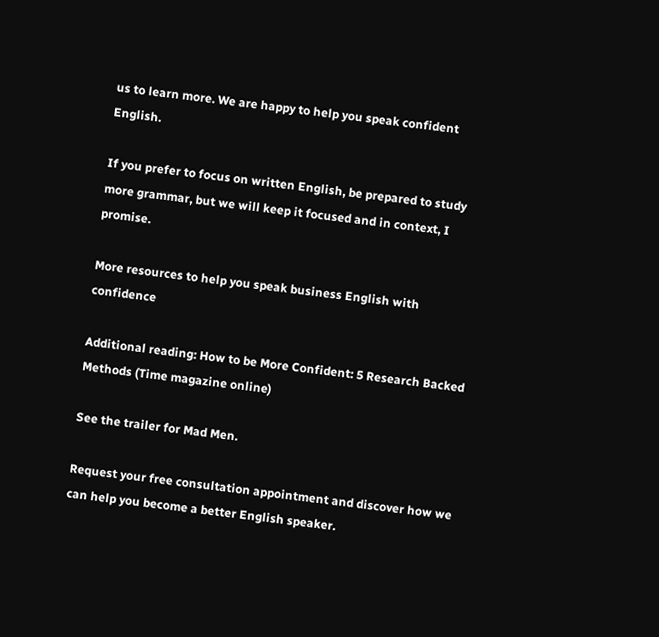us to learn more. We are happy to help you speak confident English.

If you prefer to focus on written English, be prepared to study more grammar, but we will keep it focused and in context, I promise.

More resources to help you speak business English with confidence

Additional reading: How to be More Confident: 5 Research Backed Methods (Time magazine online)

See the trailer for Mad Men.

Request your free consultation appointment and discover how we can help you become a better English speaker.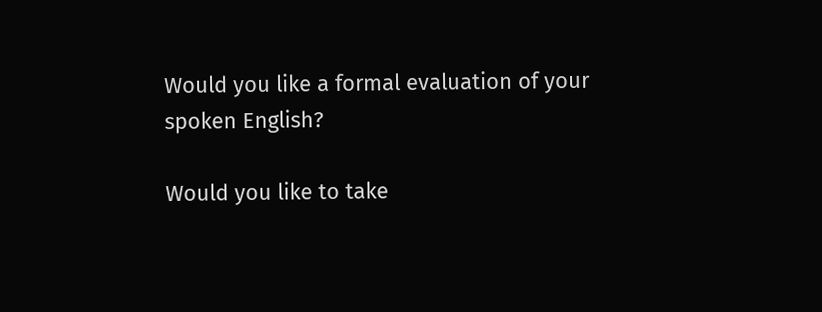Would you like a formal evaluation of your spoken English?

Would you like to take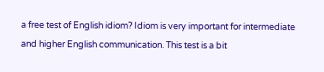a free test of English idiom? Idiom is very important for intermediate and higher English communication. This test is a bit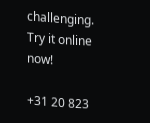challenging. Try it online now!

+31 20 823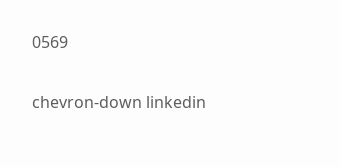0569

chevron-down linkedin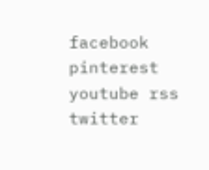facebook pinterest youtube rss twitter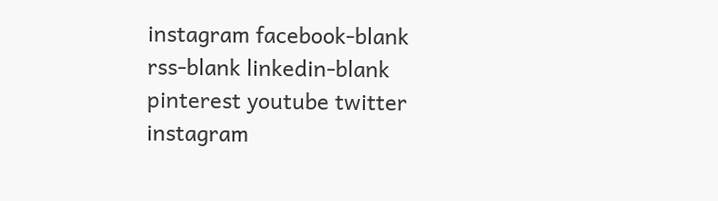instagram facebook-blank rss-blank linkedin-blank pinterest youtube twitter instagram